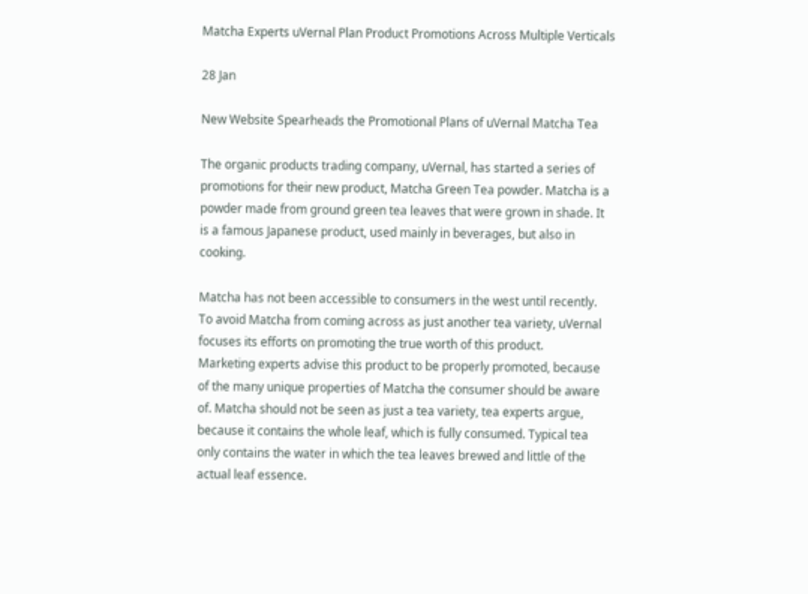Matcha Experts uVernal Plan Product Promotions Across Multiple Verticals

28 Jan

New Website Spearheads the Promotional Plans of uVernal Matcha Tea

The organic products trading company, uVernal, has started a series of promotions for their new product, Matcha Green Tea powder. Matcha is a powder made from ground green tea leaves that were grown in shade. It is a famous Japanese product, used mainly in beverages, but also in cooking.

Matcha has not been accessible to consumers in the west until recently. To avoid Matcha from coming across as just another tea variety, uVernal focuses its efforts on promoting the true worth of this product.
Marketing experts advise this product to be properly promoted, because of the many unique properties of Matcha the consumer should be aware of. Matcha should not be seen as just a tea variety, tea experts argue, because it contains the whole leaf, which is fully consumed. Typical tea only contains the water in which the tea leaves brewed and little of the actual leaf essence.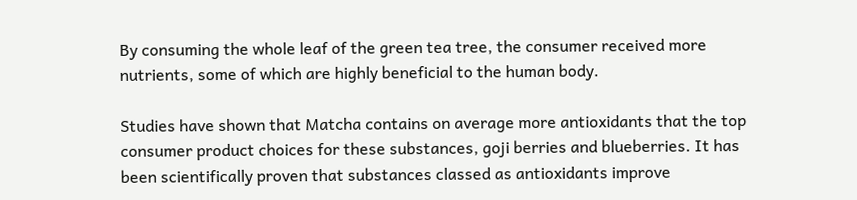By consuming the whole leaf of the green tea tree, the consumer received more nutrients, some of which are highly beneficial to the human body.

Studies have shown that Matcha contains on average more antioxidants that the top consumer product choices for these substances, goji berries and blueberries. It has been scientifically proven that substances classed as antioxidants improve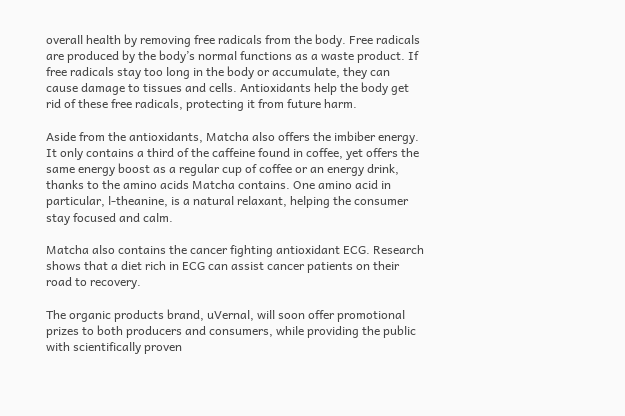overall health by removing free radicals from the body. Free radicals are produced by the body’s normal functions as a waste product. If free radicals stay too long in the body or accumulate, they can cause damage to tissues and cells. Antioxidants help the body get rid of these free radicals, protecting it from future harm.

Aside from the antioxidants, Matcha also offers the imbiber energy. It only contains a third of the caffeine found in coffee, yet offers the same energy boost as a regular cup of coffee or an energy drink, thanks to the amino acids Matcha contains. One amino acid in particular, l-theanine, is a natural relaxant, helping the consumer stay focused and calm.

Matcha also contains the cancer fighting antioxidant ECG. Research shows that a diet rich in ECG can assist cancer patients on their road to recovery.

The organic products brand, uVernal, will soon offer promotional prizes to both producers and consumers, while providing the public with scientifically proven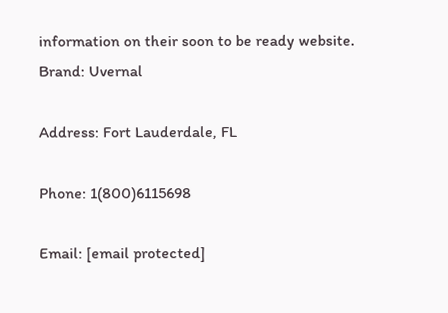information on their soon to be ready website.
Brand: Uvernal

Address: Fort Lauderdale, FL

Phone: 1(800)6115698

Email: [email protected]